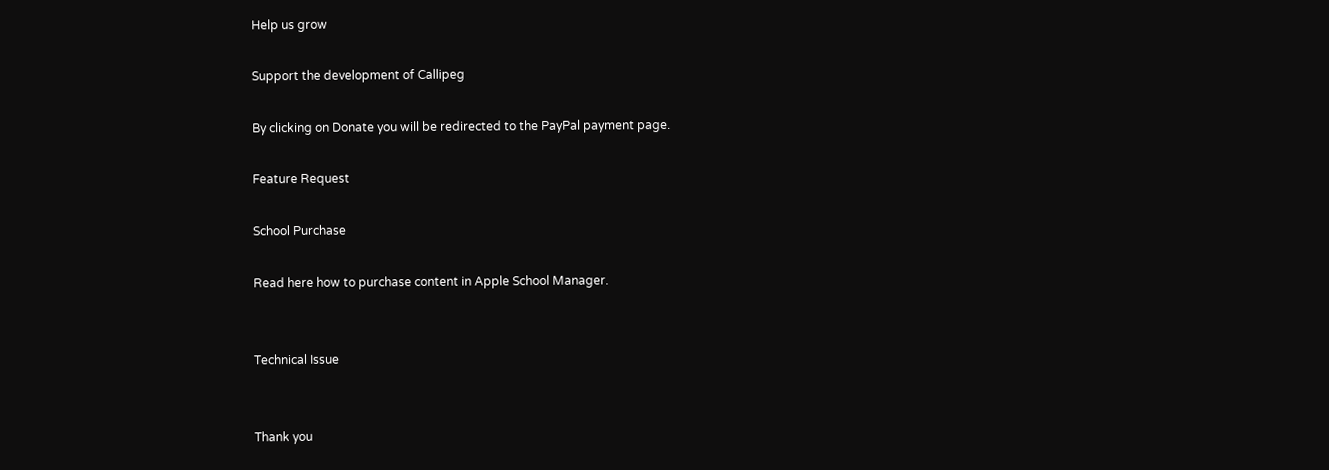Help us grow

Support the development of Callipeg

By clicking on Donate you will be redirected to the PayPal payment page.

Feature Request

School Purchase

Read here how to purchase content in Apple School Manager.


Technical Issue


Thank you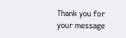Thank you for your message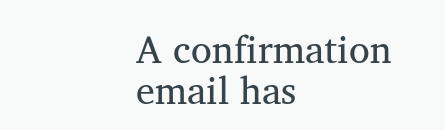A confirmation email has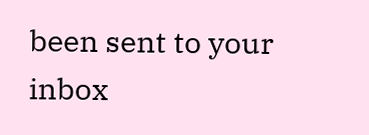been sent to your inbox